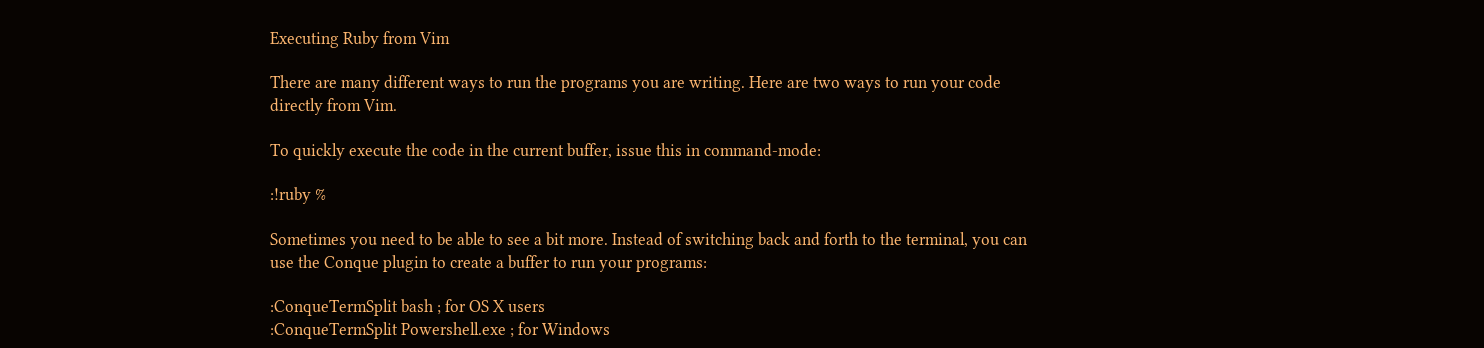Executing Ruby from Vim

There are many different ways to run the programs you are writing. Here are two ways to run your code directly from Vim.

To quickly execute the code in the current buffer, issue this in command-mode:

:!ruby %

Sometimes you need to be able to see a bit more. Instead of switching back and forth to the terminal, you can use the Conque plugin to create a buffer to run your programs:

:ConqueTermSplit bash ; for OS X users
:ConqueTermSplit Powershell.exe ; for Windows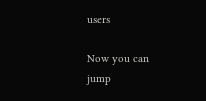users

Now you can jump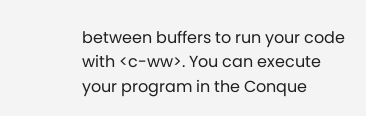between buffers to run your code with <c-ww>. You can execute your program in the Conque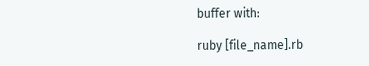buffer with:

ruby [file_name].rb